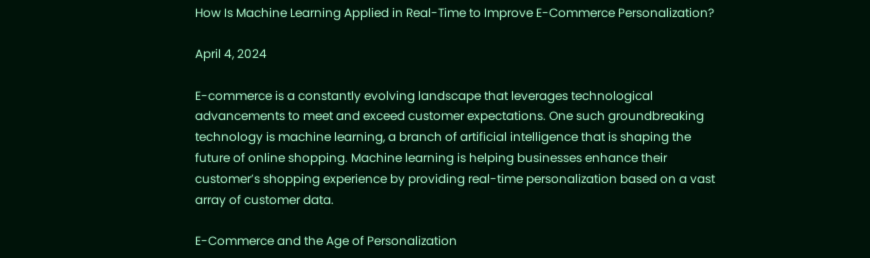How Is Machine Learning Applied in Real-Time to Improve E-Commerce Personalization?

April 4, 2024

E-commerce is a constantly evolving landscape that leverages technological advancements to meet and exceed customer expectations. One such groundbreaking technology is machine learning, a branch of artificial intelligence that is shaping the future of online shopping. Machine learning is helping businesses enhance their customer’s shopping experience by providing real-time personalization based on a vast array of customer data.

E-Commerce and the Age of Personalization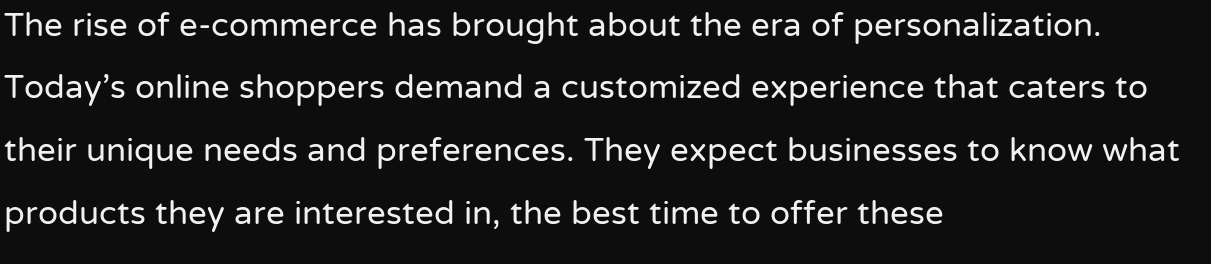The rise of e-commerce has brought about the era of personalization. Today’s online shoppers demand a customized experience that caters to their unique needs and preferences. They expect businesses to know what products they are interested in, the best time to offer these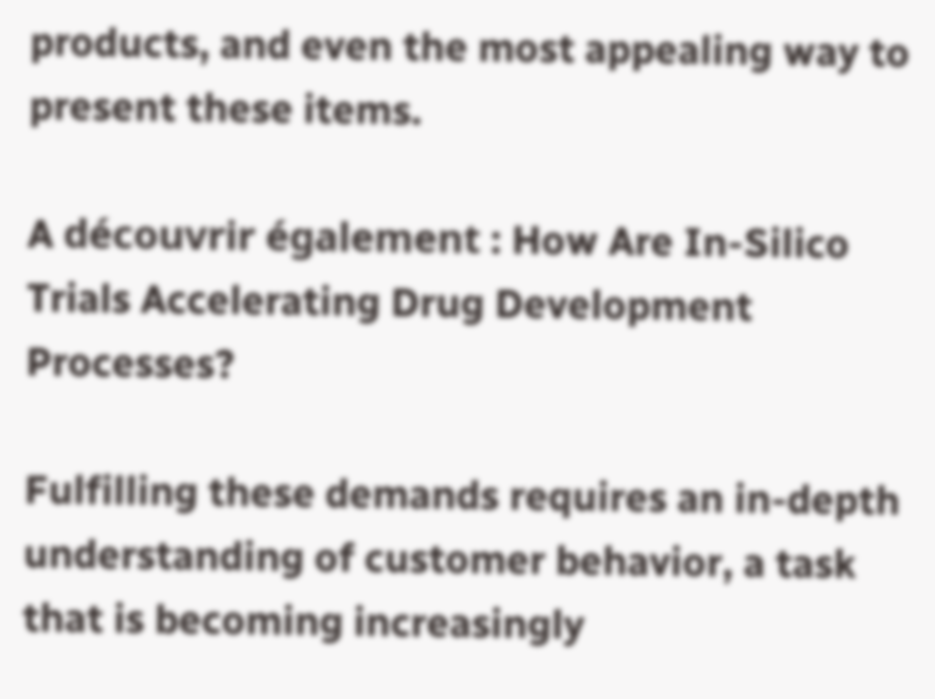products, and even the most appealing way to present these items.

A découvrir également : How Are In-Silico Trials Accelerating Drug Development Processes?

Fulfilling these demands requires an in-depth understanding of customer behavior, a task that is becoming increasingly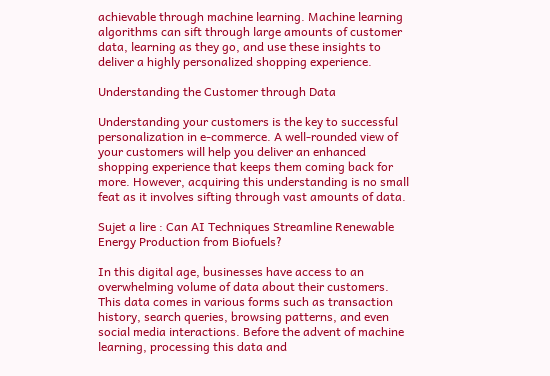achievable through machine learning. Machine learning algorithms can sift through large amounts of customer data, learning as they go, and use these insights to deliver a highly personalized shopping experience.

Understanding the Customer through Data

Understanding your customers is the key to successful personalization in e-commerce. A well-rounded view of your customers will help you deliver an enhanced shopping experience that keeps them coming back for more. However, acquiring this understanding is no small feat as it involves sifting through vast amounts of data.

Sujet a lire : Can AI Techniques Streamline Renewable Energy Production from Biofuels?

In this digital age, businesses have access to an overwhelming volume of data about their customers. This data comes in various forms such as transaction history, search queries, browsing patterns, and even social media interactions. Before the advent of machine learning, processing this data and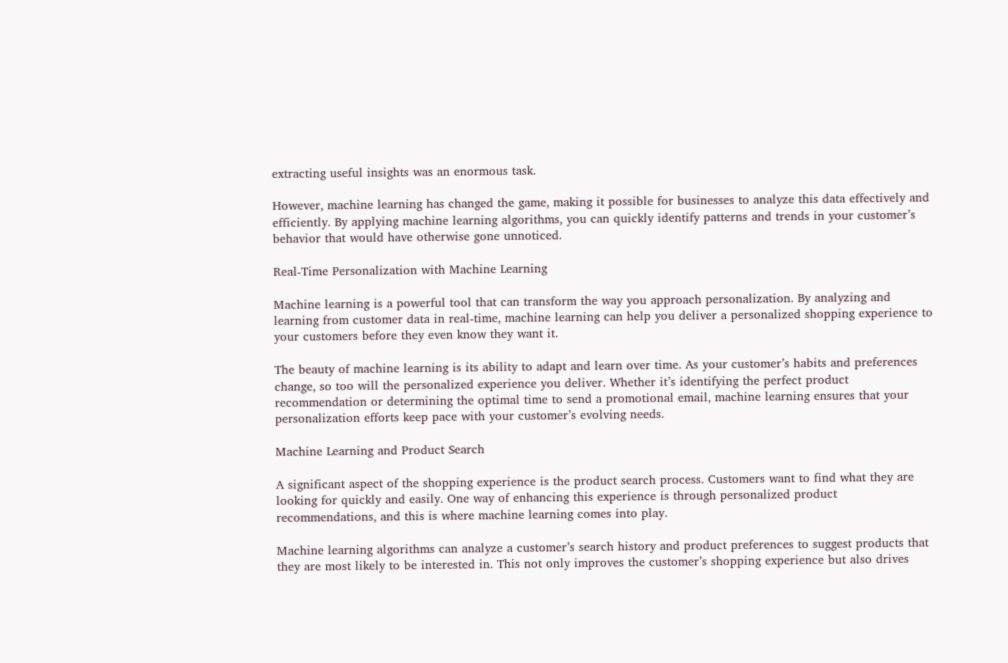extracting useful insights was an enormous task.

However, machine learning has changed the game, making it possible for businesses to analyze this data effectively and efficiently. By applying machine learning algorithms, you can quickly identify patterns and trends in your customer’s behavior that would have otherwise gone unnoticed.

Real-Time Personalization with Machine Learning

Machine learning is a powerful tool that can transform the way you approach personalization. By analyzing and learning from customer data in real-time, machine learning can help you deliver a personalized shopping experience to your customers before they even know they want it.

The beauty of machine learning is its ability to adapt and learn over time. As your customer’s habits and preferences change, so too will the personalized experience you deliver. Whether it’s identifying the perfect product recommendation or determining the optimal time to send a promotional email, machine learning ensures that your personalization efforts keep pace with your customer’s evolving needs.

Machine Learning and Product Search

A significant aspect of the shopping experience is the product search process. Customers want to find what they are looking for quickly and easily. One way of enhancing this experience is through personalized product recommendations, and this is where machine learning comes into play.

Machine learning algorithms can analyze a customer’s search history and product preferences to suggest products that they are most likely to be interested in. This not only improves the customer’s shopping experience but also drives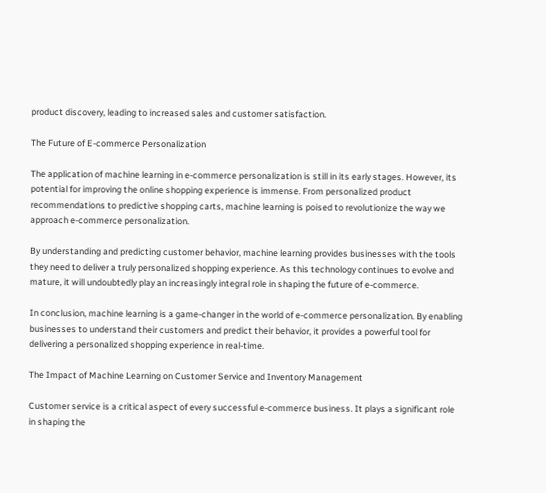product discovery, leading to increased sales and customer satisfaction.

The Future of E-commerce Personalization

The application of machine learning in e-commerce personalization is still in its early stages. However, its potential for improving the online shopping experience is immense. From personalized product recommendations to predictive shopping carts, machine learning is poised to revolutionize the way we approach e-commerce personalization.

By understanding and predicting customer behavior, machine learning provides businesses with the tools they need to deliver a truly personalized shopping experience. As this technology continues to evolve and mature, it will undoubtedly play an increasingly integral role in shaping the future of e-commerce.

In conclusion, machine learning is a game-changer in the world of e-commerce personalization. By enabling businesses to understand their customers and predict their behavior, it provides a powerful tool for delivering a personalized shopping experience in real-time.

The Impact of Machine Learning on Customer Service and Inventory Management

Customer service is a critical aspect of every successful e-commerce business. It plays a significant role in shaping the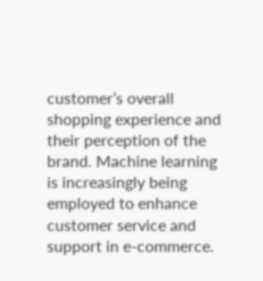customer’s overall shopping experience and their perception of the brand. Machine learning is increasingly being employed to enhance customer service and support in e-commerce.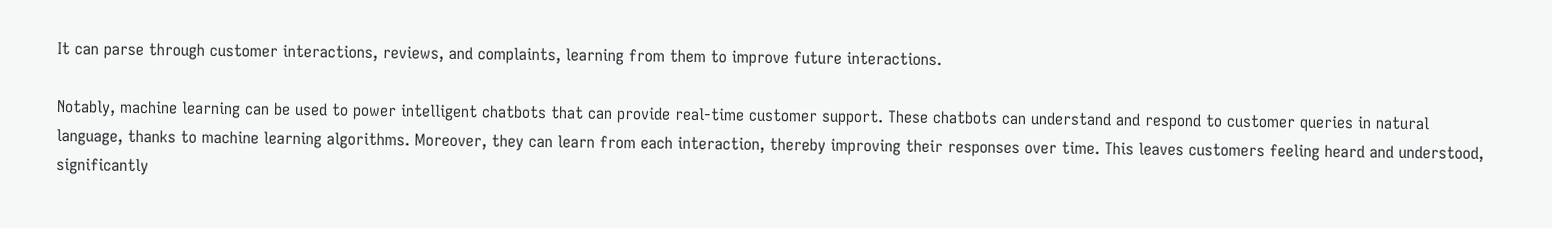It can parse through customer interactions, reviews, and complaints, learning from them to improve future interactions.

Notably, machine learning can be used to power intelligent chatbots that can provide real-time customer support. These chatbots can understand and respond to customer queries in natural language, thanks to machine learning algorithms. Moreover, they can learn from each interaction, thereby improving their responses over time. This leaves customers feeling heard and understood, significantly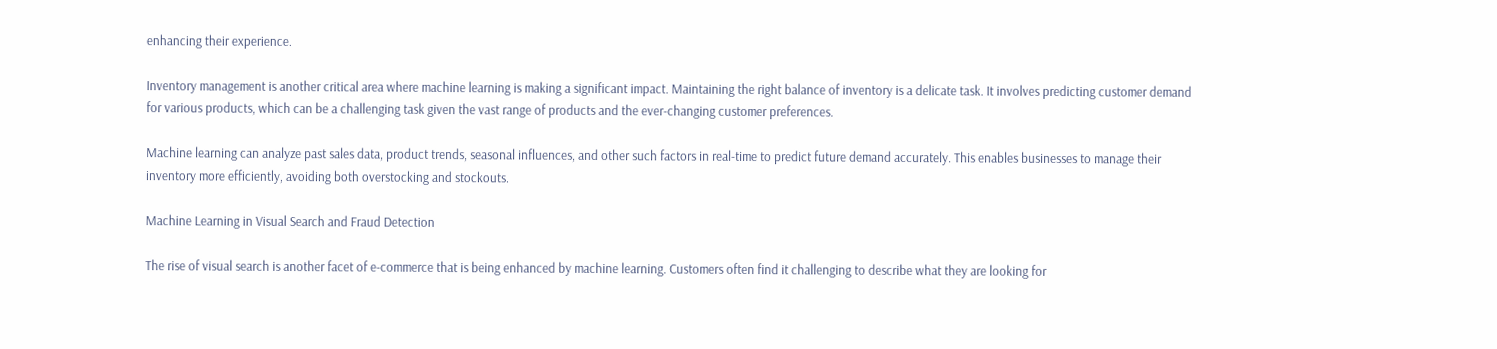enhancing their experience.

Inventory management is another critical area where machine learning is making a significant impact. Maintaining the right balance of inventory is a delicate task. It involves predicting customer demand for various products, which can be a challenging task given the vast range of products and the ever-changing customer preferences.

Machine learning can analyze past sales data, product trends, seasonal influences, and other such factors in real-time to predict future demand accurately. This enables businesses to manage their inventory more efficiently, avoiding both overstocking and stockouts.

Machine Learning in Visual Search and Fraud Detection

The rise of visual search is another facet of e-commerce that is being enhanced by machine learning. Customers often find it challenging to describe what they are looking for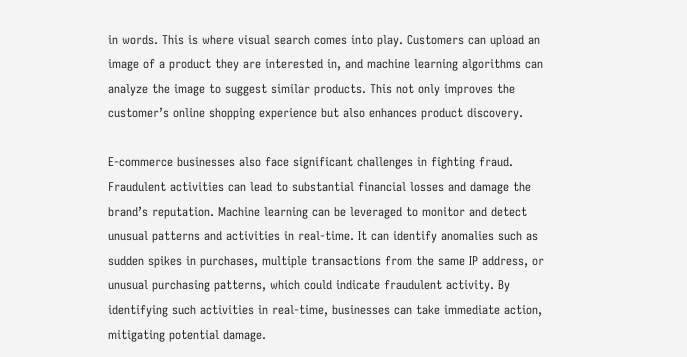in words. This is where visual search comes into play. Customers can upload an image of a product they are interested in, and machine learning algorithms can analyze the image to suggest similar products. This not only improves the customer’s online shopping experience but also enhances product discovery.

E-commerce businesses also face significant challenges in fighting fraud. Fraudulent activities can lead to substantial financial losses and damage the brand’s reputation. Machine learning can be leveraged to monitor and detect unusual patterns and activities in real-time. It can identify anomalies such as sudden spikes in purchases, multiple transactions from the same IP address, or unusual purchasing patterns, which could indicate fraudulent activity. By identifying such activities in real-time, businesses can take immediate action, mitigating potential damage.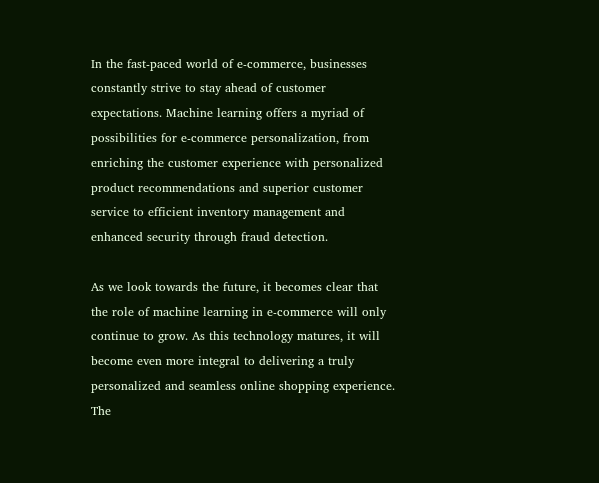In the fast-paced world of e-commerce, businesses constantly strive to stay ahead of customer expectations. Machine learning offers a myriad of possibilities for e-commerce personalization, from enriching the customer experience with personalized product recommendations and superior customer service to efficient inventory management and enhanced security through fraud detection.

As we look towards the future, it becomes clear that the role of machine learning in e-commerce will only continue to grow. As this technology matures, it will become even more integral to delivering a truly personalized and seamless online shopping experience. The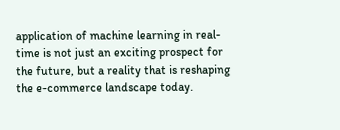application of machine learning in real-time is not just an exciting prospect for the future, but a reality that is reshaping the e-commerce landscape today.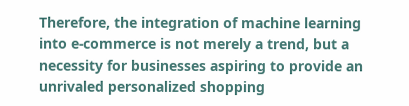Therefore, the integration of machine learning into e-commerce is not merely a trend, but a necessity for businesses aspiring to provide an unrivaled personalized shopping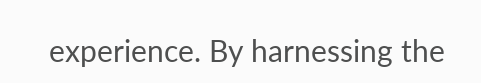experience. By harnessing the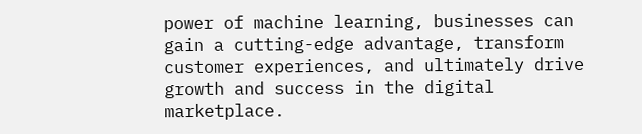power of machine learning, businesses can gain a cutting-edge advantage, transform customer experiences, and ultimately drive growth and success in the digital marketplace.